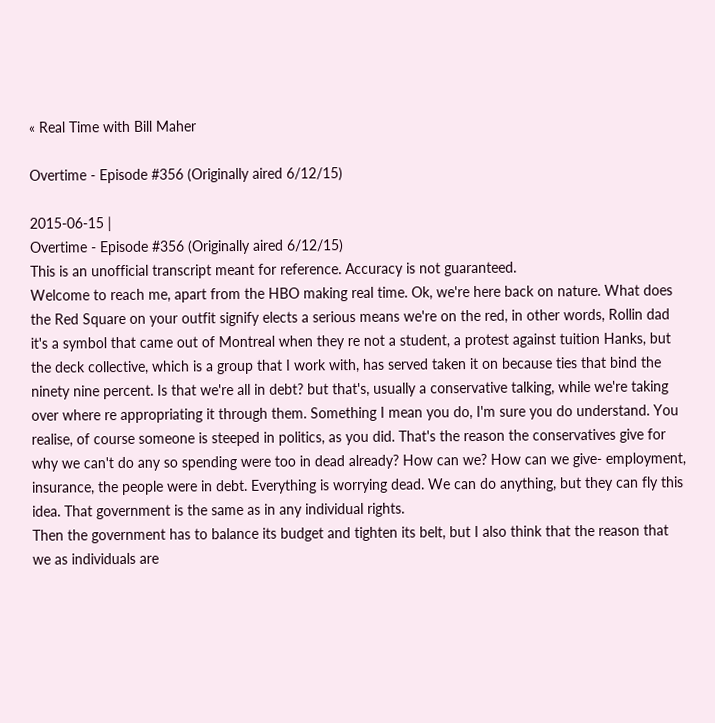« Real Time with Bill Maher

Overtime - Episode #356 (Originally aired 6/12/15)

2015-06-15 |
Overtime - Episode #356 (Originally aired 6/12/15)
This is an unofficial transcript meant for reference. Accuracy is not guaranteed.
Welcome to reach me, apart from the HBO making real time. Ok, we're here back on nature. What does the Red Square on your outfit signify elects a serious means we're on the red, in other words, Rollin dad it's a symbol that came out of Montreal when they re not a student, a protest against tuition Hanks, but the deck collective, which is a group that I work with, has served taken it on because ties that bind the ninety nine percent. Is that we're all in debt? but that's, usually a conservative talking, while we're taking over where re appropriating it through them. Something I mean you do, I'm sure you do understand. You realise, of course someone is steeped in politics, as you did. That's the reason the conservatives give for why we can't do any so spending were too in dead already? How can we? How can we give- employment, insurance, the people were in debt. Everything is worrying dead. We can do anything, but they can fly this idea. That government is the same as in any individual rights.
Then the government has to balance its budget and tighten its belt, but I also think that the reason that we as individuals are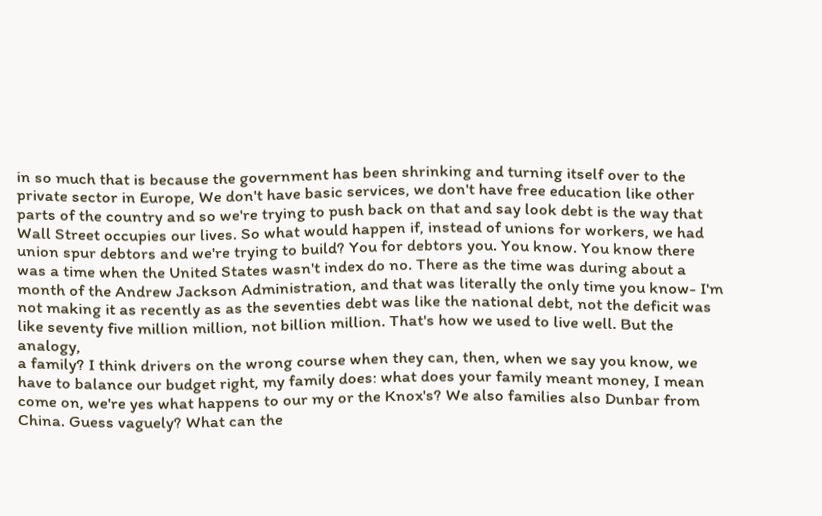in so much that is because the government has been shrinking and turning itself over to the private sector in Europe, We don't have basic services, we don't have free education like other parts of the country and so we're trying to push back on that and say look debt is the way that Wall Street occupies our lives. So what would happen if, instead of unions for workers, we had union spur debtors and we're trying to build? You for debtors you. You know. You know there was a time when the United States wasn't index do no. There as the time was during about a month of the Andrew Jackson Administration, and that was literally the only time you know- I'm not making it as recently as as the seventies debt was like the national debt, not the deficit was like seventy five million million, not billion million. That's how we used to live well. But the analogy,
a family? I think drivers on the wrong course when they can, then, when we say you know, we have to balance our budget right, my family does: what does your family meant money, I mean come on, we're yes what happens to our my or the Knox's? We also families also Dunbar from China. Guess vaguely? What can the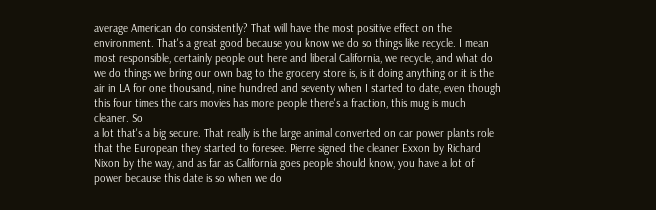average American do consistently? That will have the most positive effect on the environment. That's a great good because you know we do so things like recycle. I mean most responsible, certainly people out here and liberal California, we recycle, and what do we do things we bring our own bag to the grocery store is, is it doing anything or it is the air in LA for one thousand, nine hundred and seventy when I started to date, even though this four times the cars movies has more people there's a fraction, this mug is much cleaner. So
a lot that's a big secure. That really is the large animal converted on car power plants role that the European they started to foresee. Pierre signed the cleaner Exxon by Richard Nixon by the way, and as far as California goes people should know, you have a lot of power because this date is so when we do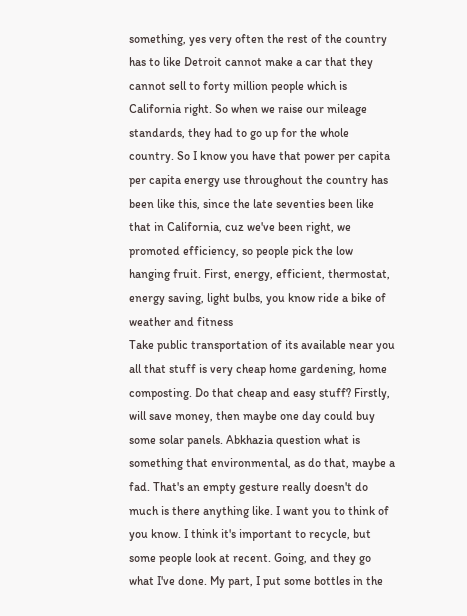something, yes very often the rest of the country has to like Detroit cannot make a car that they cannot sell to forty million people which is California right. So when we raise our mileage standards, they had to go up for the whole country. So I know you have that power per capita per capita energy use throughout the country has been like this, since the late seventies been like that in California, cuz we've been right, we promoted efficiency, so people pick the low hanging fruit. First, energy, efficient, thermostat, energy saving, light bulbs, you know ride a bike of weather and fitness
Take public transportation of its available near you all that stuff is very cheap home gardening, home composting. Do that cheap and easy stuff? Firstly, will save money, then maybe one day could buy some solar panels. Abkhazia question what is something that environmental, as do that, maybe a fad. That's an empty gesture really doesn't do much is there anything like. I want you to think of you know. I think it's important to recycle, but some people look at recent. Going, and they go what I've done. My part, I put some bottles in the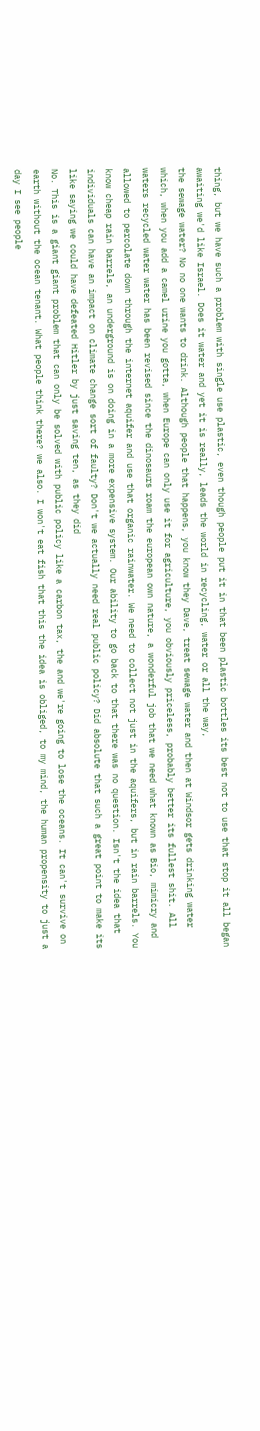thing, but we have such a problem with single use plastic, even though people put it in that been plastic bottles its best not to use that stop it all began awaiting we'd like Israel. Does it water and yet it is really, leads the world in recycling, water or all the way,
the sewage water? No no one wants to drink. Although people that happens, you know they Dave, treat sewage water and then at Windsor gets drinking water which, when you add a camel urine you gotta, when Europe can only use it for agriculture, you obviously priceless, probably better its fullest shit. All waters recycled water water has been revised since the dinosaurs roam the european own nature, a wonderful job that we need what known as Bio, mimicry and allowed to percolate down through the internet aquifer and use that organic rainwater. We need to collect not just in the aquifers, but in rain barrels. You know cheap rain barrels, an underground is on doing in a more expensive system. Our ability to go back to that there was no question. Isn't the idea that individuals can have an impact on climate change sort of faulty? Don't we actually need real public policy? Did absolute that such a great point to make its like saying we could have defeated Hitler by just saving ten, as they did
No. This is a giant giant problem that can only be solved with public policy like a carbon tax, the and we're going to lose the oceans. It can't survive on earth without the ocean tenant. What people think there? we also. I won't eat fish that this the idea is obliged, to my mind, the human propensity to just a day I see people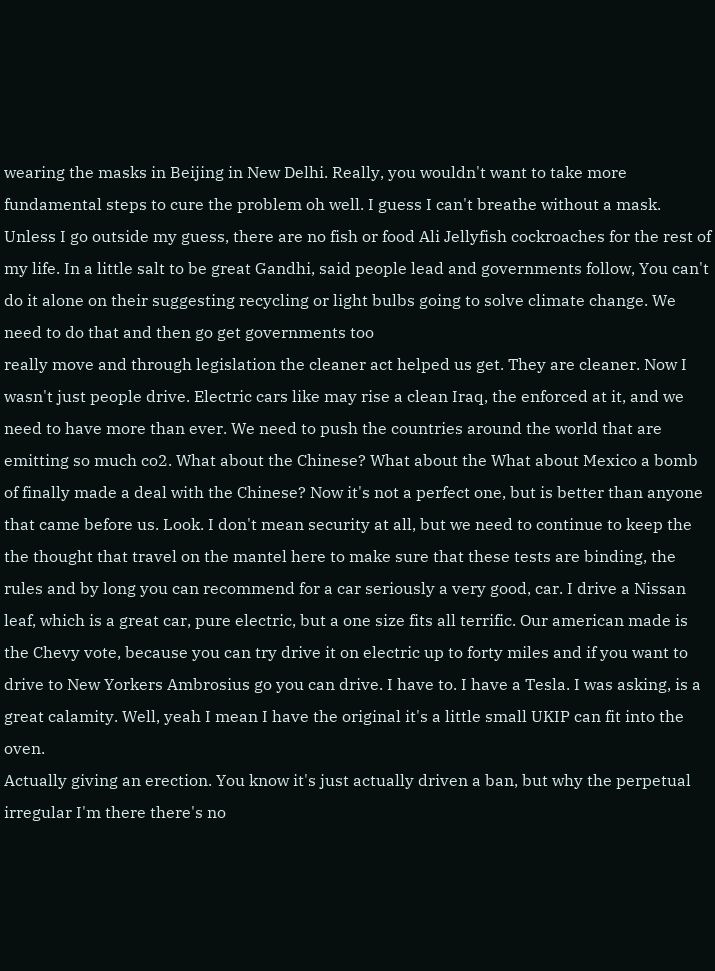wearing the masks in Beijing in New Delhi. Really, you wouldn't want to take more fundamental steps to cure the problem oh well. I guess I can't breathe without a mask. Unless I go outside my guess, there are no fish or food Ali Jellyfish cockroaches for the rest of my life. In a little salt to be great Gandhi, said people lead and governments follow, You can't do it alone on their suggesting recycling or light bulbs going to solve climate change. We need to do that and then go get governments too
really move and through legislation the cleaner act helped us get. They are cleaner. Now I wasn't just people drive. Electric cars like may rise a clean Iraq, the enforced at it, and we need to have more than ever. We need to push the countries around the world that are emitting so much co2. What about the Chinese? What about the What about Mexico a bomb of finally made a deal with the Chinese? Now it's not a perfect one, but is better than anyone that came before us. Look. I don't mean security at all, but we need to continue to keep the the thought that travel on the mantel here to make sure that these tests are binding, the rules and by long you can recommend for a car seriously a very good, car. I drive a Nissan leaf, which is a great car, pure electric, but a one size fits all terrific. Our american made is the Chevy vote, because you can try drive it on electric up to forty miles and if you want to drive to New Yorkers Ambrosius go you can drive. I have to. I have a Tesla. I was asking, is a great calamity. Well, yeah I mean I have the original it's a little small UKIP can fit into the oven.
Actually giving an erection. You know it's just actually driven a ban, but why the perpetual irregular I'm there there's no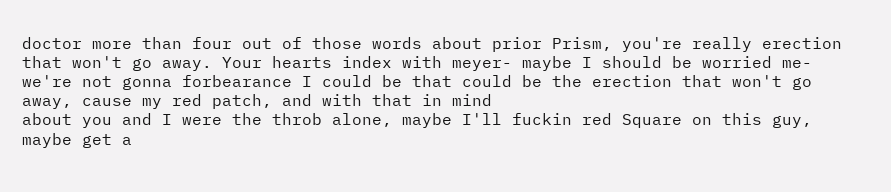doctor more than four out of those words about prior Prism, you're really erection that won't go away. Your hearts index with meyer- maybe I should be worried me- we're not gonna forbearance I could be that could be the erection that won't go away, cause my red patch, and with that in mind
about you and I were the throb alone, maybe I'll fuckin red Square on this guy, maybe get a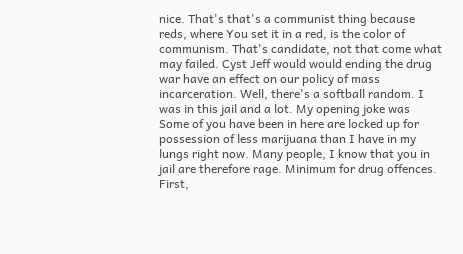nice. That's that's a communist thing because reds, where You set it in a red, is the color of communism. That's candidate, not that come what may failed. Cyst Jeff would would ending the drug war have an effect on our policy of mass incarceration. Well, there's a softball random. I was in this jail and a lot. My opening joke was Some of you have been in here are locked up for possession of less marijuana than I have in my lungs right now. Many people, I know that you in jail are therefore rage. Minimum for drug offences. First,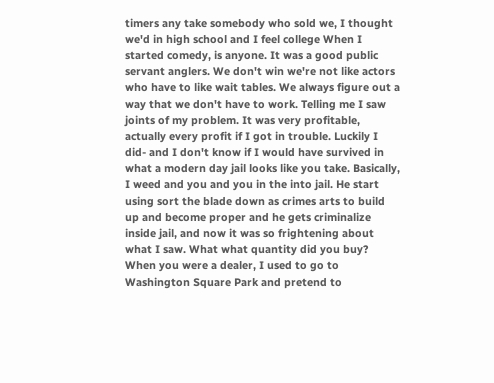timers any take somebody who sold we, I thought we'd in high school and I feel college When I started comedy, is anyone. It was a good public servant anglers. We don't win we're not like actors who have to like wait tables. We always figure out a way that we don't have to work. Telling me I saw joints of my problem. It was very profitable, actually every profit if I got in trouble. Luckily I did- and I don't know if I would have survived in what a modern day jail looks like you take. Basically, I weed and you and you in the into jail. He start using sort the blade down as crimes arts to build up and become proper and he gets criminalize inside jail, and now it was so frightening about what I saw. What what quantity did you buy? When you were a dealer, I used to go to Washington Square Park and pretend to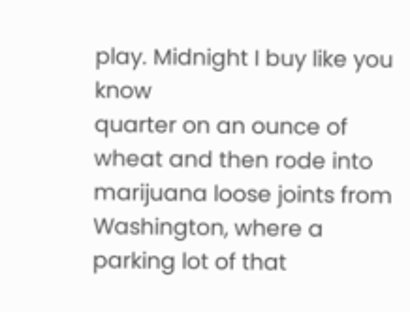play. Midnight I buy like you know
quarter on an ounce of wheat and then rode into marijuana loose joints from Washington, where a parking lot of that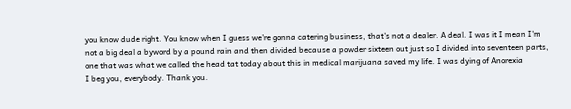you know dude right. You know when I guess we're gonna catering business, that's not a dealer. A deal. I was it I mean I'm not a big deal a byword by a pound rain and then divided because a powder sixteen out just so I divided into seventeen parts, one that was what we called the head tat today about this in medical marijuana saved my life. I was dying of Anorexia
I beg you, everybody. Thank you.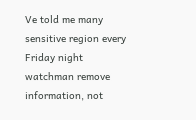Ve told me many sensitive region every Friday night watchman remove information, not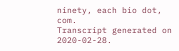ninety, each bio dot, com.
Transcript generated on 2020-02-28.